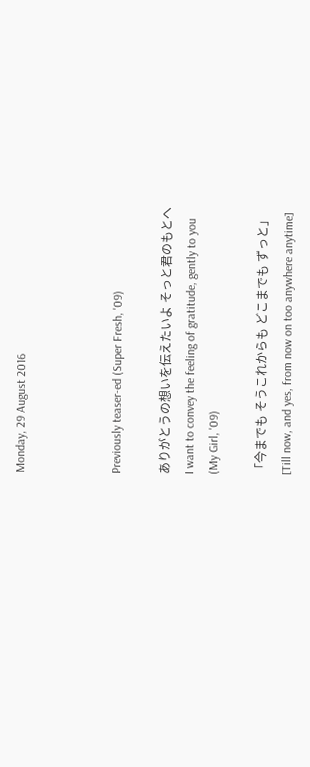Monday, 29 August 2016



Previously teaser-ed (Super Fresh, '09)

ありがとうの想いを伝えたいよ そっと君のもとへ
I want to convey the feeling of gratitude, gently to you
(My Girl, '09)

「今までも そうこれからも どこまでも ずっと」
[Till now, and yes, from now on too anywhere anytime]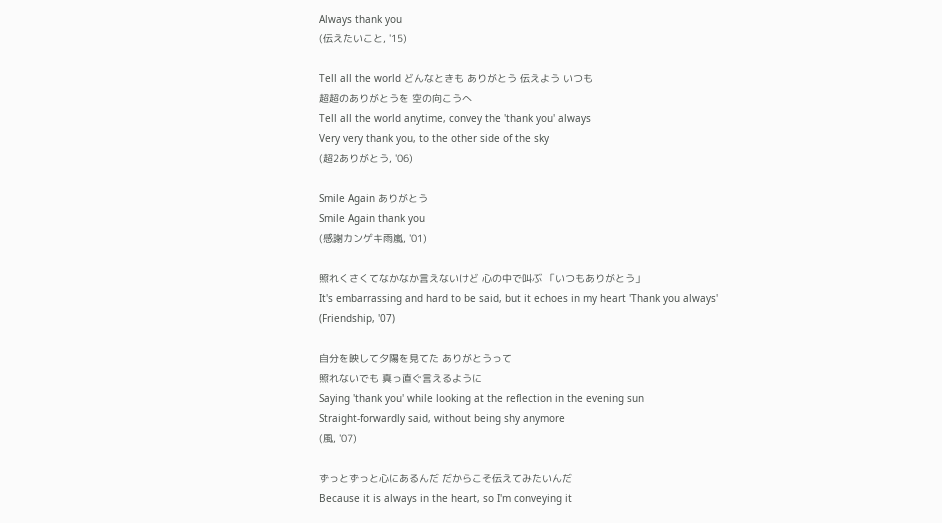Always thank you
(伝えたいこと, '15)

Tell all the world どんなときも ありがとう 伝えよう いつも
超超のありがとうを 空の向こうへ
Tell all the world anytime, convey the 'thank you' always
Very very thank you, to the other side of the sky
(超2ありがとう, '06)

Smile Again ありがとう
Smile Again thank you
(感謝カンゲキ雨嵐, '01)

照れくさくてなかなか言えないけど 心の中で叫ぶ 「いつもありがとう」
It's embarrassing and hard to be said, but it echoes in my heart 'Thank you always'
(Friendship, '07)

自分を映して夕陽を見てた ありがとうって
照れないでも 真っ直ぐ言えるように
Saying 'thank you' while looking at the reflection in the evening sun
Straight-forwardly said, without being shy anymore
(風, '07)

ずっとずっと心にあるんだ だからこそ伝えてみたいんだ
Because it is always in the heart, so I'm conveying it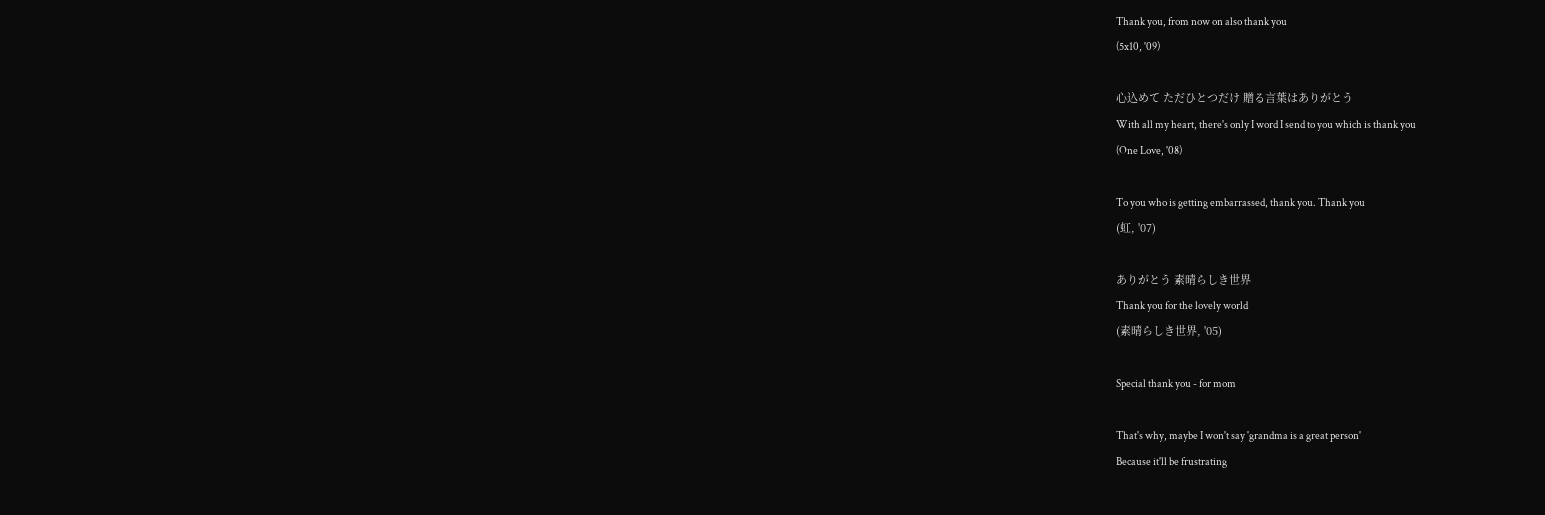Thank you, from now on also thank you
(5x10, '09)

心込めて ただひとつだけ 贈る言葉はありがとう
With all my heart, there's only I word I send to you which is thank you
(One Love, '08)

To you who is getting embarrassed, thank you. Thank you
(虹, '07)

ありがとう 素晴らしき世界
Thank you for the lovely world
(素晴らしき世界, '05)

Special thank you - for mom

That's why, maybe I won't say 'grandma is a great person'
Because it'll be frustrating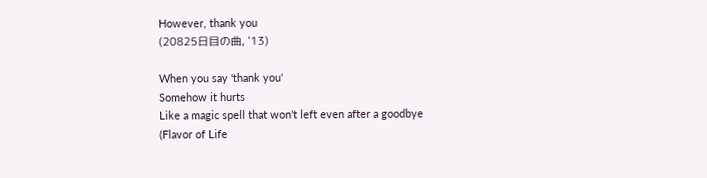However, thank you
(20825日目の曲, '13)

When you say 'thank you'
Somehow it hurts
Like a magic spell that won't left even after a goodbye
(Flavor of Life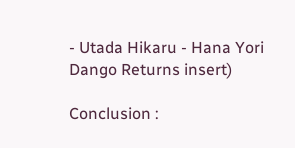- Utada Hikaru - Hana Yori Dango Returns insert)

Conclusion :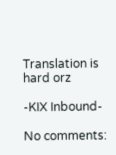Translation is hard orz

-KIX Inbound-

No comments: